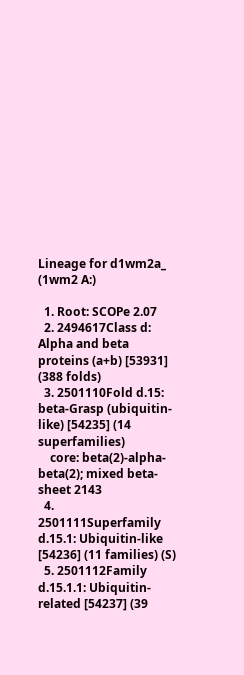Lineage for d1wm2a_ (1wm2 A:)

  1. Root: SCOPe 2.07
  2. 2494617Class d: Alpha and beta proteins (a+b) [53931] (388 folds)
  3. 2501110Fold d.15: beta-Grasp (ubiquitin-like) [54235] (14 superfamilies)
    core: beta(2)-alpha-beta(2); mixed beta-sheet 2143
  4. 2501111Superfamily d.15.1: Ubiquitin-like [54236] (11 families) (S)
  5. 2501112Family d.15.1.1: Ubiquitin-related [54237] (39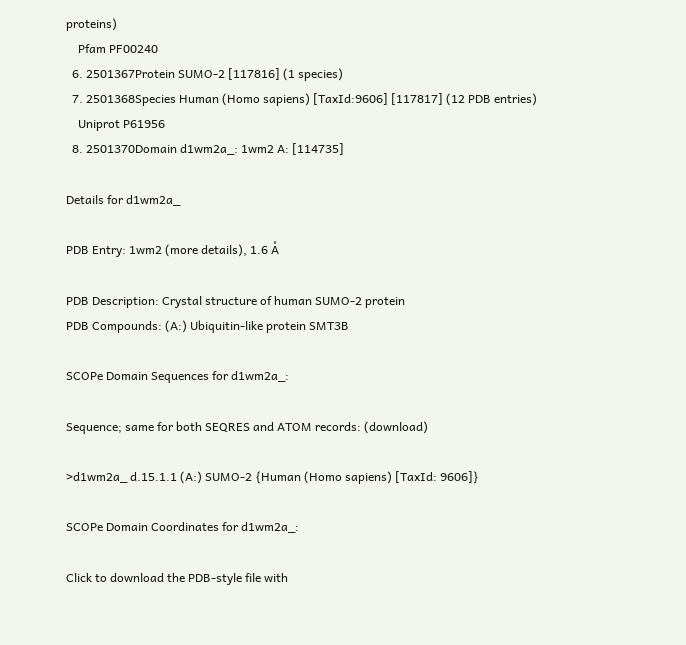proteins)
    Pfam PF00240
  6. 2501367Protein SUMO-2 [117816] (1 species)
  7. 2501368Species Human (Homo sapiens) [TaxId:9606] [117817] (12 PDB entries)
    Uniprot P61956
  8. 2501370Domain d1wm2a_: 1wm2 A: [114735]

Details for d1wm2a_

PDB Entry: 1wm2 (more details), 1.6 Å

PDB Description: Crystal structure of human SUMO-2 protein
PDB Compounds: (A:) Ubiquitin-like protein SMT3B

SCOPe Domain Sequences for d1wm2a_:

Sequence; same for both SEQRES and ATOM records: (download)

>d1wm2a_ d.15.1.1 (A:) SUMO-2 {Human (Homo sapiens) [TaxId: 9606]}

SCOPe Domain Coordinates for d1wm2a_:

Click to download the PDB-style file with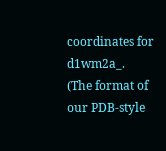coordinates for d1wm2a_.
(The format of our PDB-style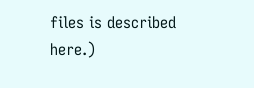files is described here.)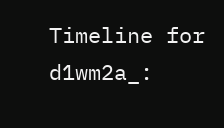Timeline for d1wm2a_: